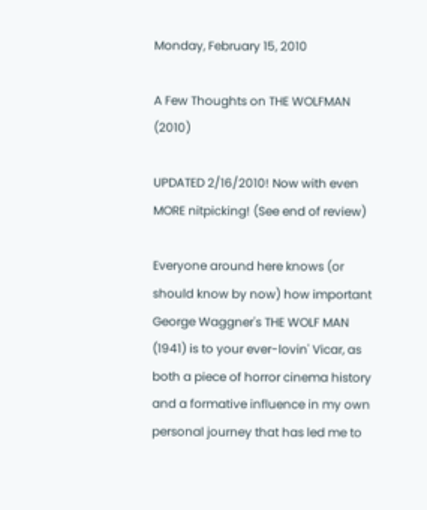Monday, February 15, 2010

A Few Thoughts on THE WOLFMAN (2010)

UPDATED 2/16/2010! Now with even MORE nitpicking! (See end of review)

Everyone around here knows (or should know by now) how important George Waggner's THE WOLF MAN (1941) is to your ever-lovin' Vicar, as both a piece of horror cinema history and a formative influence in my own personal journey that has led me to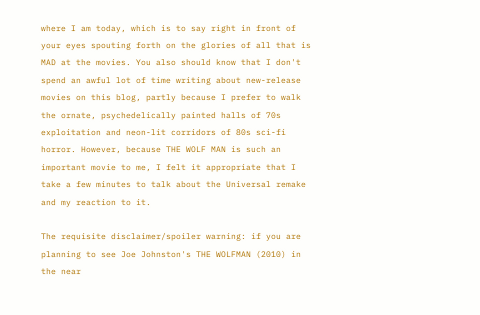where I am today, which is to say right in front of your eyes spouting forth on the glories of all that is MAD at the movies. You also should know that I don't spend an awful lot of time writing about new-release movies on this blog, partly because I prefer to walk the ornate, psychedelically painted halls of 70s exploitation and neon-lit corridors of 80s sci-fi horror. However, because THE WOLF MAN is such an important movie to me, I felt it appropriate that I take a few minutes to talk about the Universal remake and my reaction to it.

The requisite disclaimer/spoiler warning: if you are planning to see Joe Johnston's THE WOLFMAN (2010) in the near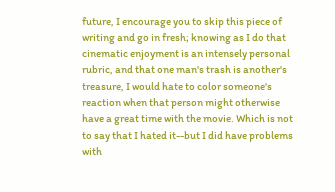future, I encourage you to skip this piece of writing and go in fresh; knowing as I do that cinematic enjoyment is an intensely personal rubric, and that one man's trash is another's treasure, I would hate to color someone's reaction when that person might otherwise have a great time with the movie. Which is not to say that I hated it--but I did have problems with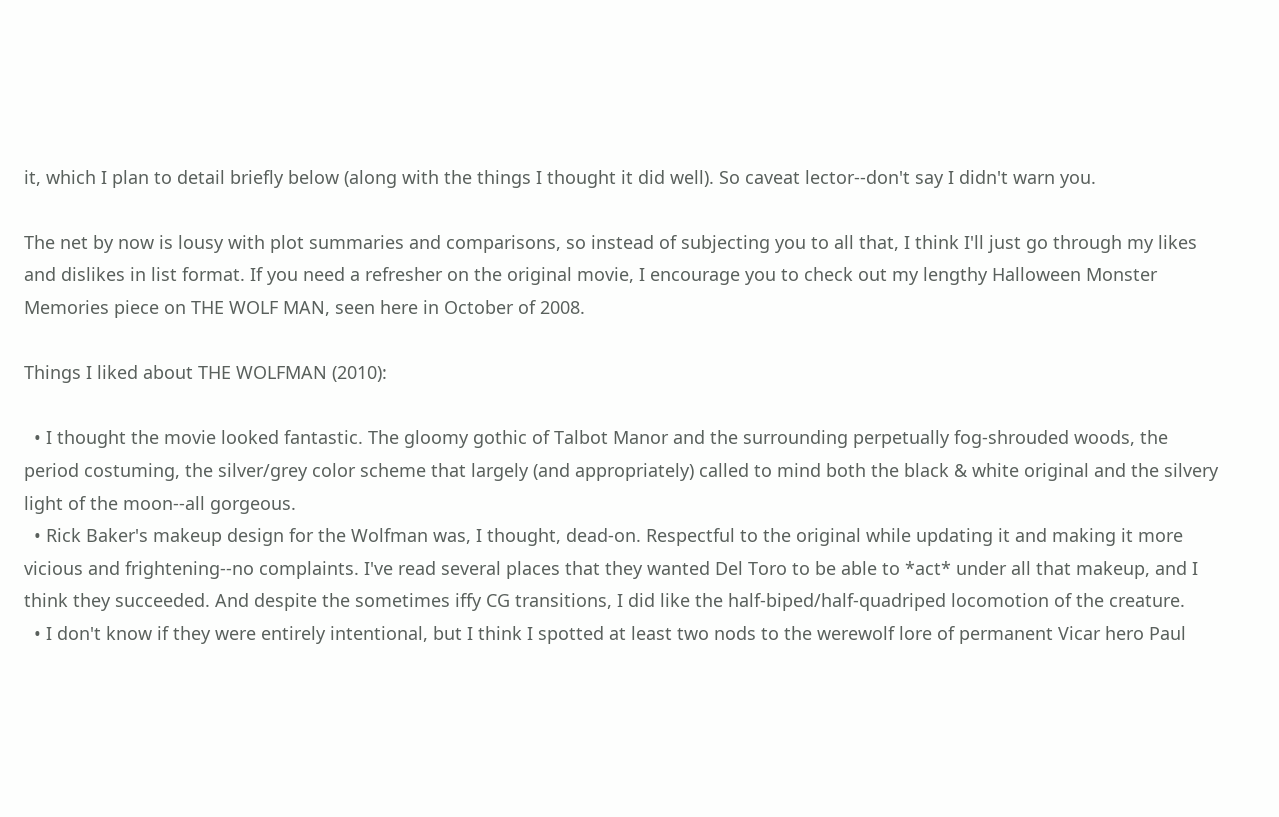it, which I plan to detail briefly below (along with the things I thought it did well). So caveat lector--don't say I didn't warn you.

The net by now is lousy with plot summaries and comparisons, so instead of subjecting you to all that, I think I'll just go through my likes and dislikes in list format. If you need a refresher on the original movie, I encourage you to check out my lengthy Halloween Monster Memories piece on THE WOLF MAN, seen here in October of 2008.

Things I liked about THE WOLFMAN (2010):

  • I thought the movie looked fantastic. The gloomy gothic of Talbot Manor and the surrounding perpetually fog-shrouded woods, the period costuming, the silver/grey color scheme that largely (and appropriately) called to mind both the black & white original and the silvery light of the moon--all gorgeous.
  • Rick Baker's makeup design for the Wolfman was, I thought, dead-on. Respectful to the original while updating it and making it more vicious and frightening--no complaints. I've read several places that they wanted Del Toro to be able to *act* under all that makeup, and I think they succeeded. And despite the sometimes iffy CG transitions, I did like the half-biped/half-quadriped locomotion of the creature.
  • I don't know if they were entirely intentional, but I think I spotted at least two nods to the werewolf lore of permanent Vicar hero Paul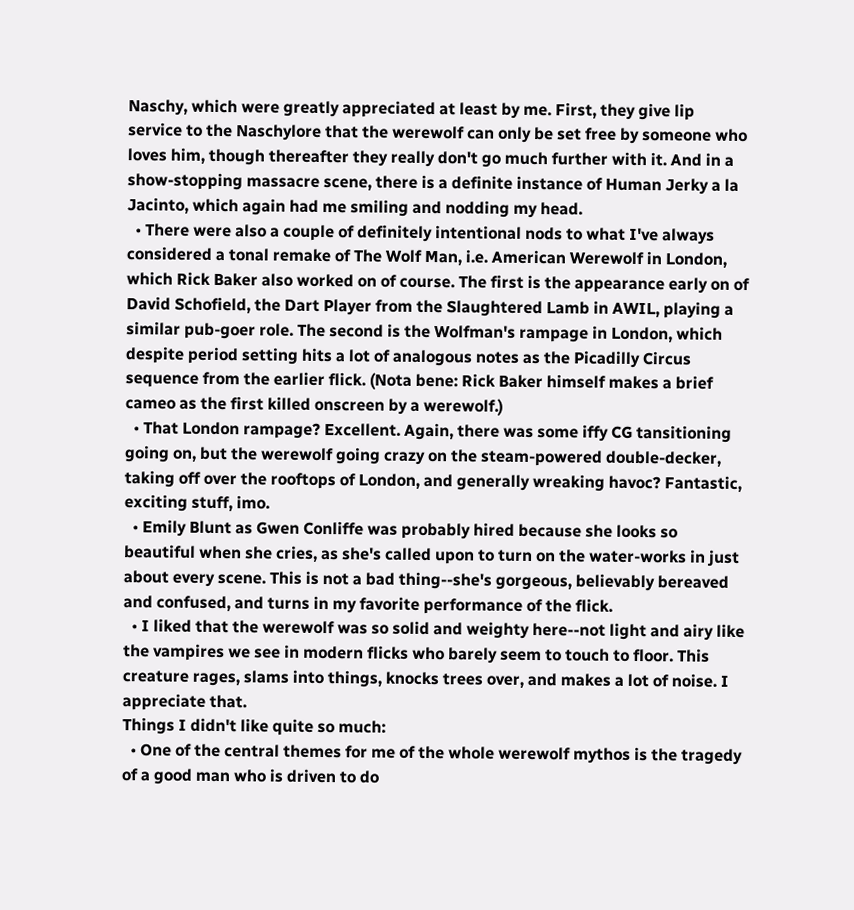Naschy, which were greatly appreciated at least by me. First, they give lip service to the Naschylore that the werewolf can only be set free by someone who loves him, though thereafter they really don't go much further with it. And in a show-stopping massacre scene, there is a definite instance of Human Jerky a la Jacinto, which again had me smiling and nodding my head.
  • There were also a couple of definitely intentional nods to what I've always considered a tonal remake of The Wolf Man, i.e. American Werewolf in London, which Rick Baker also worked on of course. The first is the appearance early on of David Schofield, the Dart Player from the Slaughtered Lamb in AWIL, playing a similar pub-goer role. The second is the Wolfman's rampage in London, which despite period setting hits a lot of analogous notes as the Picadilly Circus sequence from the earlier flick. (Nota bene: Rick Baker himself makes a brief cameo as the first killed onscreen by a werewolf.)
  • That London rampage? Excellent. Again, there was some iffy CG tansitioning going on, but the werewolf going crazy on the steam-powered double-decker, taking off over the rooftops of London, and generally wreaking havoc? Fantastic, exciting stuff, imo.
  • Emily Blunt as Gwen Conliffe was probably hired because she looks so beautiful when she cries, as she's called upon to turn on the water-works in just about every scene. This is not a bad thing--she's gorgeous, believably bereaved and confused, and turns in my favorite performance of the flick.
  • I liked that the werewolf was so solid and weighty here--not light and airy like the vampires we see in modern flicks who barely seem to touch to floor. This creature rages, slams into things, knocks trees over, and makes a lot of noise. I appreciate that.
Things I didn't like quite so much:
  • One of the central themes for me of the whole werewolf mythos is the tragedy of a good man who is driven to do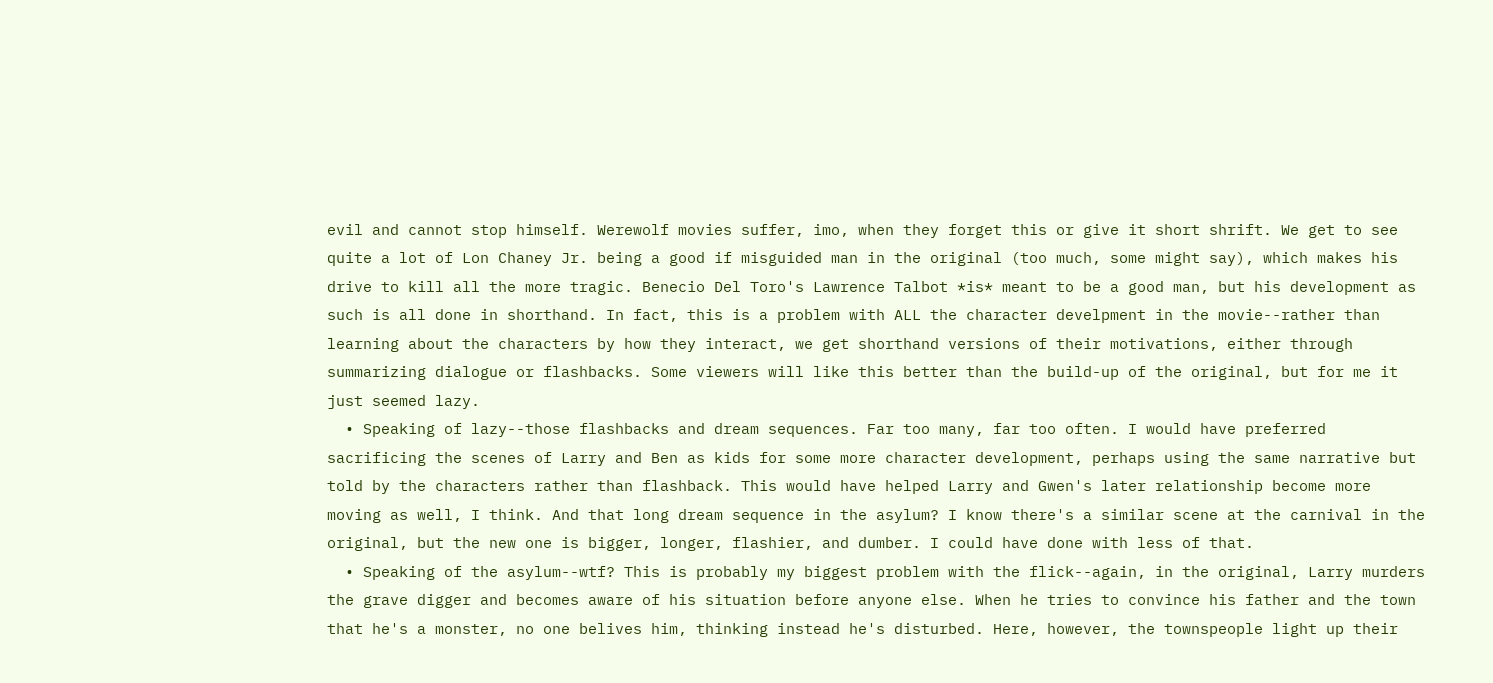evil and cannot stop himself. Werewolf movies suffer, imo, when they forget this or give it short shrift. We get to see quite a lot of Lon Chaney Jr. being a good if misguided man in the original (too much, some might say), which makes his drive to kill all the more tragic. Benecio Del Toro's Lawrence Talbot *is* meant to be a good man, but his development as such is all done in shorthand. In fact, this is a problem with ALL the character develpment in the movie--rather than learning about the characters by how they interact, we get shorthand versions of their motivations, either through summarizing dialogue or flashbacks. Some viewers will like this better than the build-up of the original, but for me it just seemed lazy.
  • Speaking of lazy--those flashbacks and dream sequences. Far too many, far too often. I would have preferred sacrificing the scenes of Larry and Ben as kids for some more character development, perhaps using the same narrative but told by the characters rather than flashback. This would have helped Larry and Gwen's later relationship become more moving as well, I think. And that long dream sequence in the asylum? I know there's a similar scene at the carnival in the original, but the new one is bigger, longer, flashier, and dumber. I could have done with less of that.
  • Speaking of the asylum--wtf? This is probably my biggest problem with the flick--again, in the original, Larry murders the grave digger and becomes aware of his situation before anyone else. When he tries to convince his father and the town that he's a monster, no one belives him, thinking instead he's disturbed. Here, however, the townspeople light up their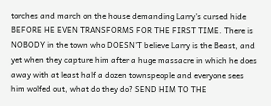torches and march on the house demanding Larry's cursed hide BEFORE HE EVEN TRANSFORMS FOR THE FIRST TIME. There is NOBODY in the town who DOESN'T believe Larry is the Beast, and yet when they capture him after a huge massacre in which he does away with at least half a dozen townspeople and everyone sees him wolfed out, what do they do? SEND HIM TO THE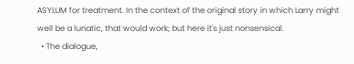ASYLUM for treatment. In the context of the original story in which Larry might well be a lunatic, that would work; but here it's just nonsensical.
  • The dialogue,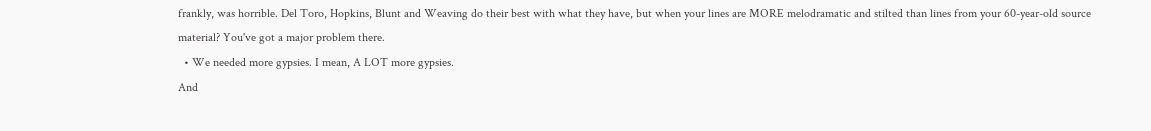frankly, was horrible. Del Toro, Hopkins, Blunt and Weaving do their best with what they have, but when your lines are MORE melodramatic and stilted than lines from your 60-year-old source material? You've got a major problem there.
  • We needed more gypsies. I mean, A LOT more gypsies.
And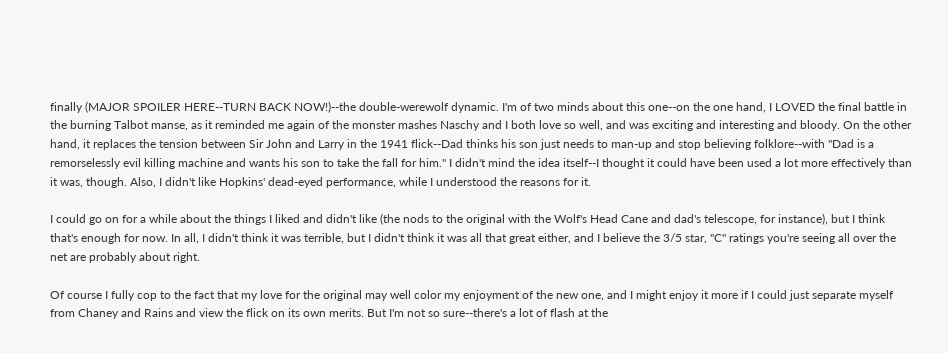finally (MAJOR SPOILER HERE--TURN BACK NOW!)--the double-werewolf dynamic. I'm of two minds about this one--on the one hand, I LOVED the final battle in the burning Talbot manse, as it reminded me again of the monster mashes Naschy and I both love so well, and was exciting and interesting and bloody. On the other hand, it replaces the tension between Sir John and Larry in the 1941 flick--Dad thinks his son just needs to man-up and stop believing folklore--with "Dad is a remorselessly evil killing machine and wants his son to take the fall for him." I didn't mind the idea itself--I thought it could have been used a lot more effectively than it was, though. Also, I didn't like Hopkins' dead-eyed performance, while I understood the reasons for it.

I could go on for a while about the things I liked and didn't like (the nods to the original with the Wolf's Head Cane and dad's telescope, for instance), but I think that's enough for now. In all, I didn't think it was terrible, but I didn't think it was all that great either, and I believe the 3/5 star, "C" ratings you're seeing all over the net are probably about right.

Of course I fully cop to the fact that my love for the original may well color my enjoyment of the new one, and I might enjoy it more if I could just separate myself from Chaney and Rains and view the flick on its own merits. But I'm not so sure--there's a lot of flash at the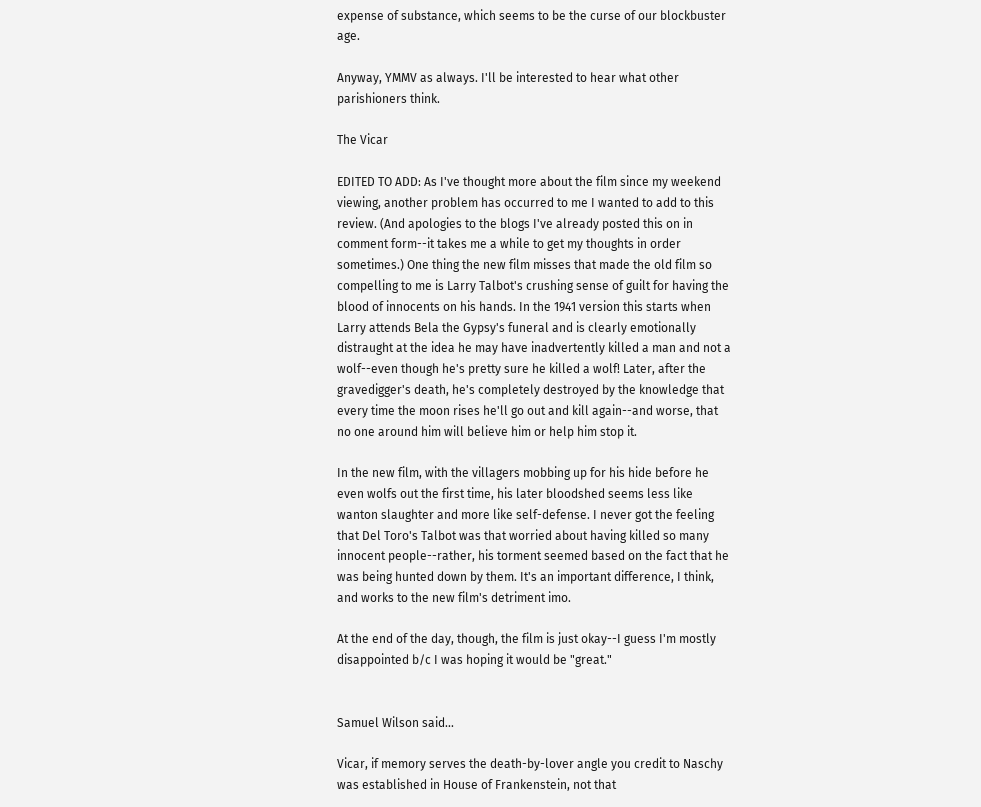expense of substance, which seems to be the curse of our blockbuster age.

Anyway, YMMV as always. I'll be interested to hear what other parishioners think.

The Vicar

EDITED TO ADD: As I've thought more about the film since my weekend viewing, another problem has occurred to me I wanted to add to this review. (And apologies to the blogs I've already posted this on in comment form--it takes me a while to get my thoughts in order sometimes.) One thing the new film misses that made the old film so compelling to me is Larry Talbot's crushing sense of guilt for having the blood of innocents on his hands. In the 1941 version this starts when Larry attends Bela the Gypsy's funeral and is clearly emotionally distraught at the idea he may have inadvertently killed a man and not a wolf--even though he's pretty sure he killed a wolf! Later, after the gravedigger's death, he's completely destroyed by the knowledge that every time the moon rises he'll go out and kill again--and worse, that no one around him will believe him or help him stop it.

In the new film, with the villagers mobbing up for his hide before he even wolfs out the first time, his later bloodshed seems less like wanton slaughter and more like self-defense. I never got the feeling that Del Toro's Talbot was that worried about having killed so many innocent people--rather, his torment seemed based on the fact that he was being hunted down by them. It's an important difference, I think, and works to the new film's detriment imo.

At the end of the day, though, the film is just okay--I guess I'm mostly disappointed b/c I was hoping it would be "great."


Samuel Wilson said...

Vicar, if memory serves the death-by-lover angle you credit to Naschy was established in House of Frankenstein, not that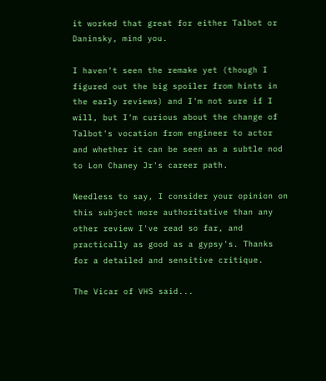it worked that great for either Talbot or Daninsky, mind you.

I haven't seen the remake yet (though I figured out the big spoiler from hints in the early reviews) and I'm not sure if I will, but I'm curious about the change of Talbot's vocation from engineer to actor and whether it can be seen as a subtle nod to Lon Chaney Jr's career path.

Needless to say, I consider your opinion on this subject more authoritative than any other review I've read so far, and practically as good as a gypsy's. Thanks for a detailed and sensitive critique.

The Vicar of VHS said...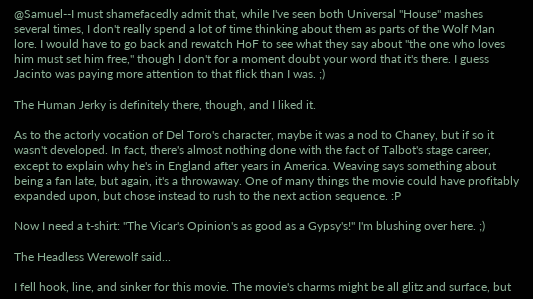@Samuel--I must shamefacedly admit that, while I've seen both Universal "House" mashes several times, I don't really spend a lot of time thinking about them as parts of the Wolf Man lore. I would have to go back and rewatch HoF to see what they say about "the one who loves him must set him free," though I don't for a moment doubt your word that it's there. I guess Jacinto was paying more attention to that flick than I was. ;)

The Human Jerky is definitely there, though, and I liked it.

As to the actorly vocation of Del Toro's character, maybe it was a nod to Chaney, but if so it wasn't developed. In fact, there's almost nothing done with the fact of Talbot's stage career, except to explain why he's in England after years in America. Weaving says something about being a fan late, but again, it's a throwaway. One of many things the movie could have profitably expanded upon, but chose instead to rush to the next action sequence. :P

Now I need a t-shirt: "The Vicar's Opinion's as good as a Gypsy's!" I'm blushing over here. ;)

The Headless Werewolf said...

I fell hook, line, and sinker for this movie. The movie's charms might be all glitz and surface, but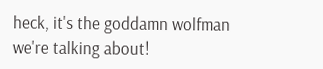heck, it's the goddamn wolfman we're talking about!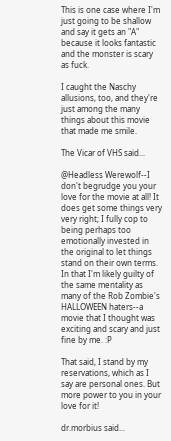This is one case where I'm just going to be shallow and say it gets an "A" because it looks fantastic and the monster is scary as fuck.

I caught the Naschy allusions, too, and they're just among the many things about this movie that made me smile.

The Vicar of VHS said...

@Headless Werewolf--I don't begrudge you your love for the movie at all! It does get some things very very right; I fully cop to being perhaps too emotionally invested in the original to let things stand on their own terms. In that I'm likely guilty of the same mentality as many of the Rob Zombie's HALLOWEEN haters--a movie that I thought was exciting and scary and just fine by me. :P

That said, I stand by my reservations, which as I say are personal ones. But more power to you in your love for it!

dr.morbius said...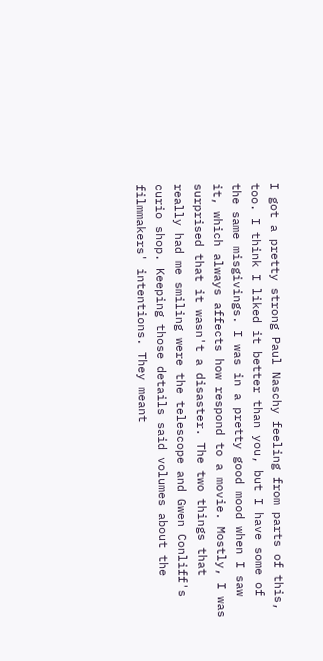I got a pretty strong Paul Naschy feeling from parts of this, too. I think I liked it better than you, but I have some of the same misgivings. I was in a pretty good mood when I saw it, which always affects how respond to a movie. Mostly, I was surprised that it wasn't a disaster. The two things that really had me smiling were the telescope and Gwen Conliff's curio shop. Keeping those details said volumes about the filmmakers' intentions. They meant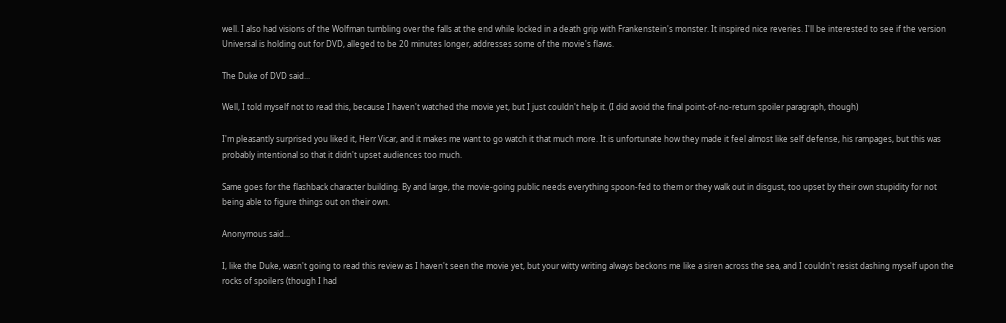well. I also had visions of the Wolfman tumbling over the falls at the end while locked in a death grip with Frankenstein's monster. It inspired nice reveries. I'll be interested to see if the version Universal is holding out for DVD, alleged to be 20 minutes longer, addresses some of the movie's flaws.

The Duke of DVD said...

Well, I told myself not to read this, because I haven't watched the movie yet, but I just couldn't help it. (I did avoid the final point-of-no-return spoiler paragraph, though)

I'm pleasantly surprised you liked it, Herr Vicar, and it makes me want to go watch it that much more. It is unfortunate how they made it feel almost like self defense, his rampages, but this was probably intentional so that it didn't upset audiences too much.

Same goes for the flashback character building. By and large, the movie-going public needs everything spoon-fed to them or they walk out in disgust, too upset by their own stupidity for not being able to figure things out on their own.

Anonymous said...

I, like the Duke, wasn't going to read this review as I haven't seen the movie yet, but your witty writing always beckons me like a siren across the sea, and I couldn't resist dashing myself upon the rocks of spoilers (though I had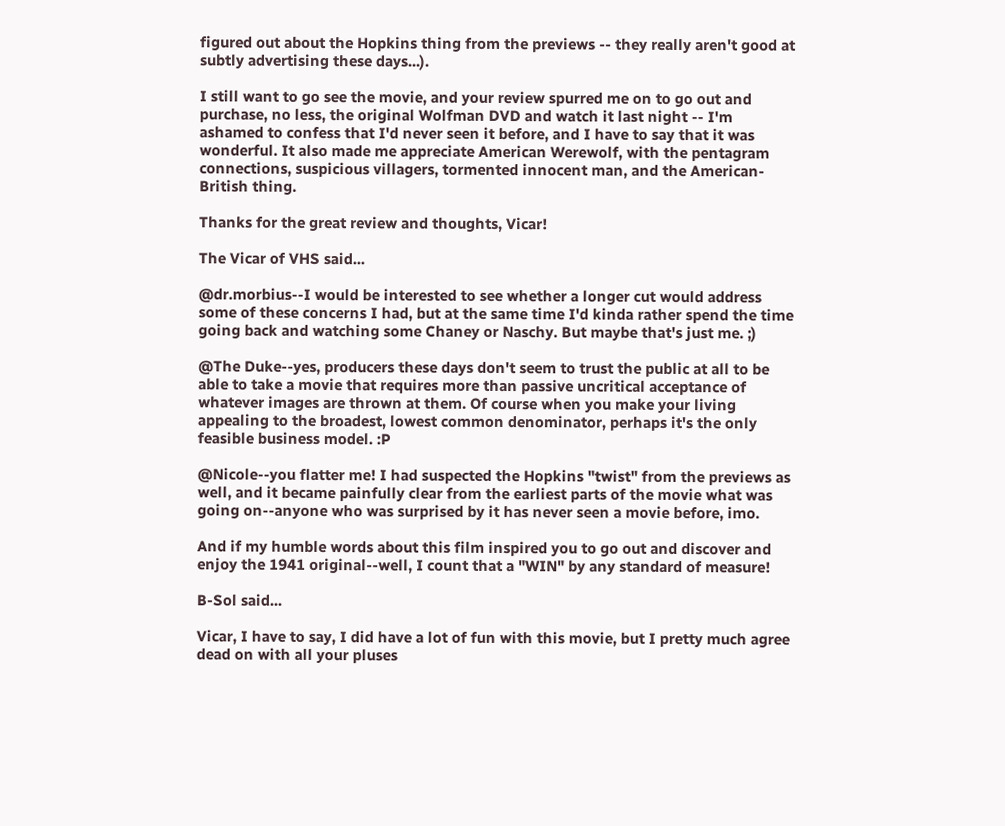figured out about the Hopkins thing from the previews -- they really aren't good at subtly advertising these days...).

I still want to go see the movie, and your review spurred me on to go out and purchase, no less, the original Wolfman DVD and watch it last night -- I'm ashamed to confess that I'd never seen it before, and I have to say that it was wonderful. It also made me appreciate American Werewolf, with the pentagram connections, suspicious villagers, tormented innocent man, and the American-British thing.

Thanks for the great review and thoughts, Vicar!

The Vicar of VHS said...

@dr.morbius--I would be interested to see whether a longer cut would address some of these concerns I had, but at the same time I'd kinda rather spend the time going back and watching some Chaney or Naschy. But maybe that's just me. ;)

@The Duke--yes, producers these days don't seem to trust the public at all to be able to take a movie that requires more than passive uncritical acceptance of whatever images are thrown at them. Of course when you make your living appealing to the broadest, lowest common denominator, perhaps it's the only feasible business model. :P

@Nicole--you flatter me! I had suspected the Hopkins "twist" from the previews as well, and it became painfully clear from the earliest parts of the movie what was going on--anyone who was surprised by it has never seen a movie before, imo.

And if my humble words about this film inspired you to go out and discover and enjoy the 1941 original--well, I count that a "WIN" by any standard of measure!

B-Sol said...

Vicar, I have to say, I did have a lot of fun with this movie, but I pretty much agree dead on with all your pluses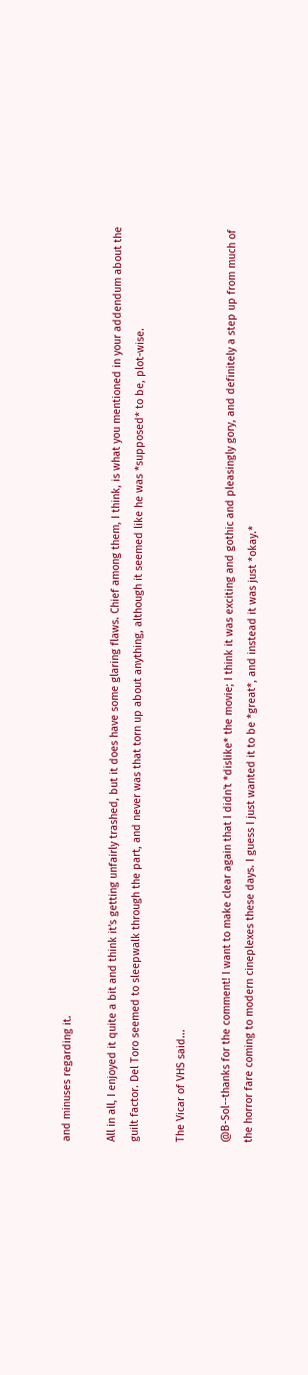and minuses regarding it.

All in all, I enjoyed it quite a bit and think it's getting unfairly trashed, but it does have some glaring flaws. Chief among them, I think, is what you mentioned in your addendum about the guilt factor. Del Toro seemed to sleepwalk through the part, and never was that torn up about anything, although it seemed like he was *supposed* to be, plot-wise.

The Vicar of VHS said...

@B-Sol--thanks for the comment! I want to make clear again that I didn't *dislike* the movie; I think it was exciting and gothic and pleasingly gory, and definitely a step up from much of the horror fare coming to modern cineplexes these days. I guess I just wanted it to be *great*, and instead it was just *okay.*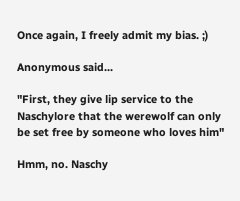Once again, I freely admit my bias. ;)

Anonymous said...

"First, they give lip service to the Naschylore that the werewolf can only be set free by someone who loves him"

Hmm, no. Naschy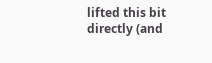lifted this bit directly (and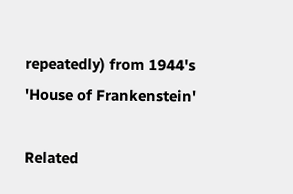repeatedly) from 1944's 'House of Frankenstein'

Related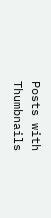Posts with Thumbnails